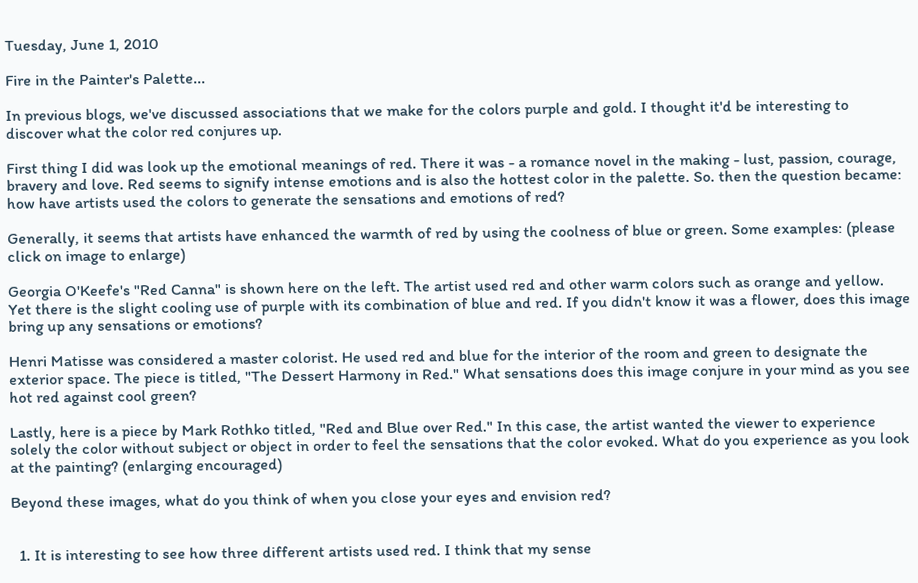Tuesday, June 1, 2010

Fire in the Painter's Palette...

In previous blogs, we've discussed associations that we make for the colors purple and gold. I thought it'd be interesting to discover what the color red conjures up.

First thing I did was look up the emotional meanings of red. There it was - a romance novel in the making - lust, passion, courage, bravery and love. Red seems to signify intense emotions and is also the hottest color in the palette. So. then the question became: how have artists used the colors to generate the sensations and emotions of red?

Generally, it seems that artists have enhanced the warmth of red by using the coolness of blue or green. Some examples: (please click on image to enlarge)

Georgia O'Keefe's "Red Canna" is shown here on the left. The artist used red and other warm colors such as orange and yellow. Yet there is the slight cooling use of purple with its combination of blue and red. If you didn't know it was a flower, does this image bring up any sensations or emotions?

Henri Matisse was considered a master colorist. He used red and blue for the interior of the room and green to designate the exterior space. The piece is titled, "The Dessert Harmony in Red." What sensations does this image conjure in your mind as you see hot red against cool green?

Lastly, here is a piece by Mark Rothko titled, "Red and Blue over Red." In this case, the artist wanted the viewer to experience solely the color without subject or object in order to feel the sensations that the color evoked. What do you experience as you look at the painting? (enlarging encouraged)

Beyond these images, what do you think of when you close your eyes and envision red?


  1. It is interesting to see how three different artists used red. I think that my sense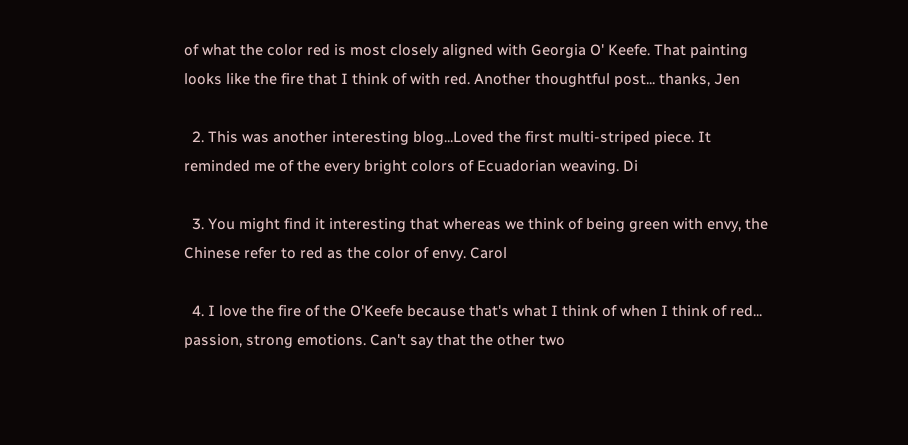of what the color red is most closely aligned with Georgia O' Keefe. That painting looks like the fire that I think of with red. Another thoughtful post... thanks, Jen

  2. This was another interesting blog...Loved the first multi-striped piece. It reminded me of the every bright colors of Ecuadorian weaving. Di

  3. You might find it interesting that whereas we think of being green with envy, the Chinese refer to red as the color of envy. Carol

  4. I love the fire of the O'Keefe because that's what I think of when I think of red... passion, strong emotions. Can't say that the other two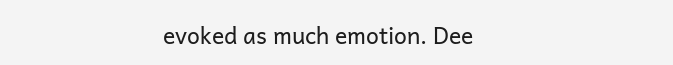evoked as much emotion. Dee